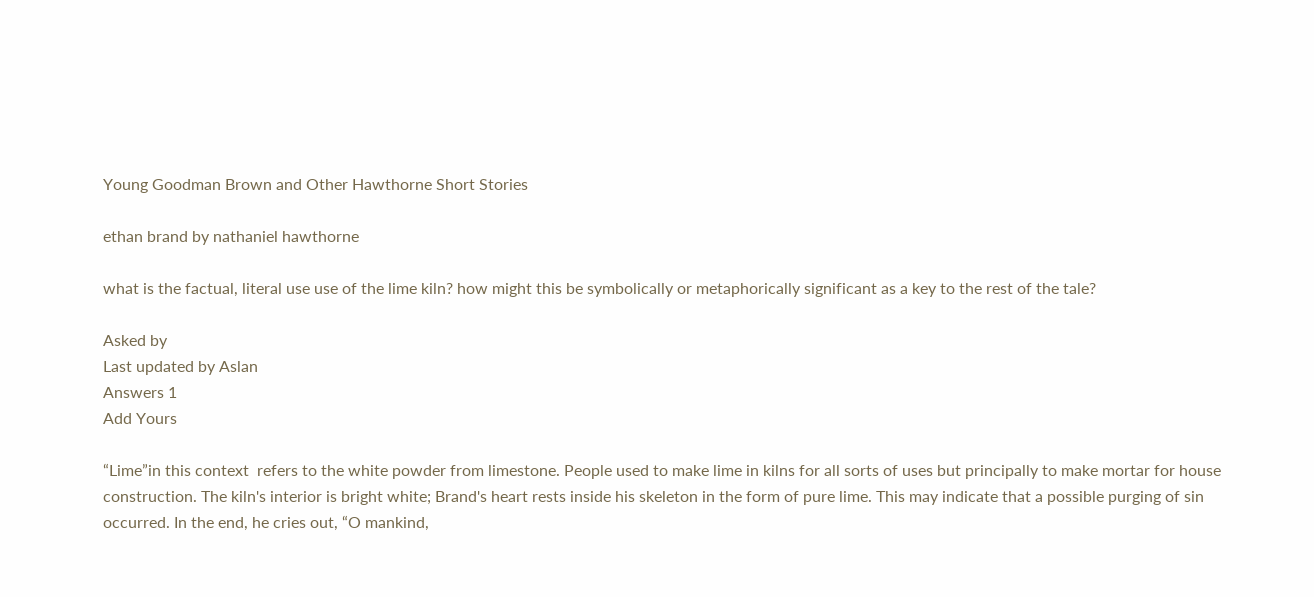Young Goodman Brown and Other Hawthorne Short Stories

ethan brand by nathaniel hawthorne

what is the factual, literal use use of the lime kiln? how might this be symbolically or metaphorically significant as a key to the rest of the tale?

Asked by
Last updated by Aslan
Answers 1
Add Yours

“Lime”in this context  refers to the white powder from limestone. People used to make lime in kilns for all sorts of uses but principally to make mortar for house construction. The kiln's interior is bright white; Brand's heart rests inside his skeleton in the form of pure lime. This may indicate that a possible purging of sin occurred. In the end, he cries out, “O mankind,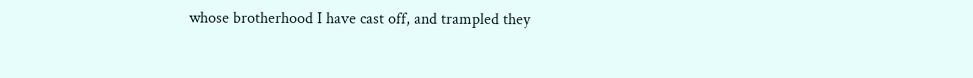whose brotherhood I have cast off, and trampled they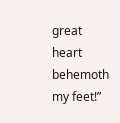great heart behemoth my feet!”